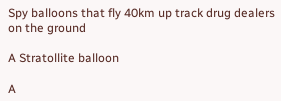Spy balloons that fly 40km up track drug dealers on the ground

A Stratollite balloon

A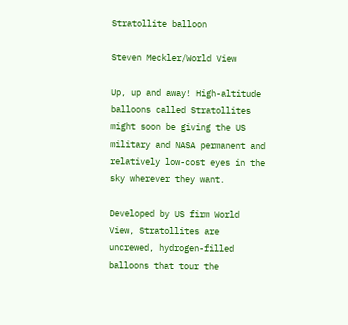Stratollite balloon

Steven Meckler/World View

Up, up and away! High-altitude balloons called Stratollites might soon be giving the US military and NASA permanent and relatively low-cost eyes in the sky wherever they want.

Developed by US firm World View, Stratollites are uncrewed, hydrogen-filled balloons that tour the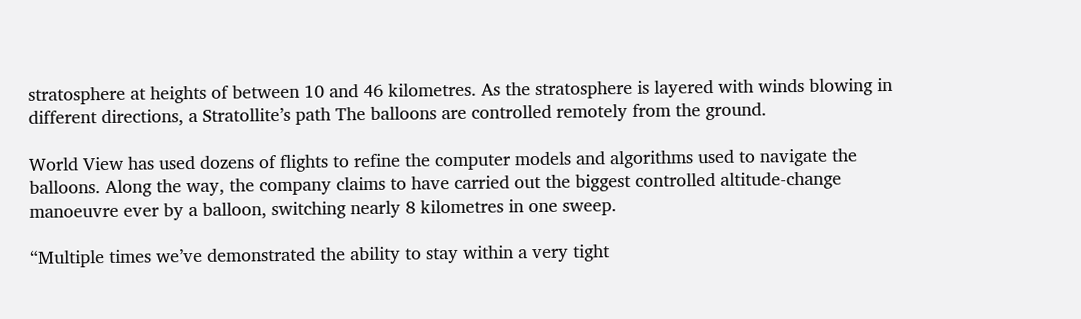stratosphere at heights of between 10 and 46 kilometres. As the stratosphere is layered with winds blowing in different directions, a Stratollite’s path The balloons are controlled remotely from the ground.

World View has used dozens of flights to refine the computer models and algorithms used to navigate the balloons. Along the way, the company claims to have carried out the biggest controlled altitude-change manoeuvre ever by a balloon, switching nearly 8 kilometres in one sweep.

“Multiple times we’ve demonstrated the ability to stay within a very tight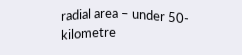radial area – under 50-kilometre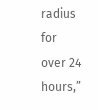radius for over 24 hours,”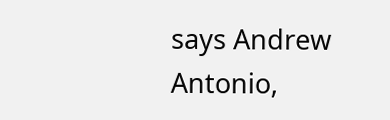says Andrew Antonio,